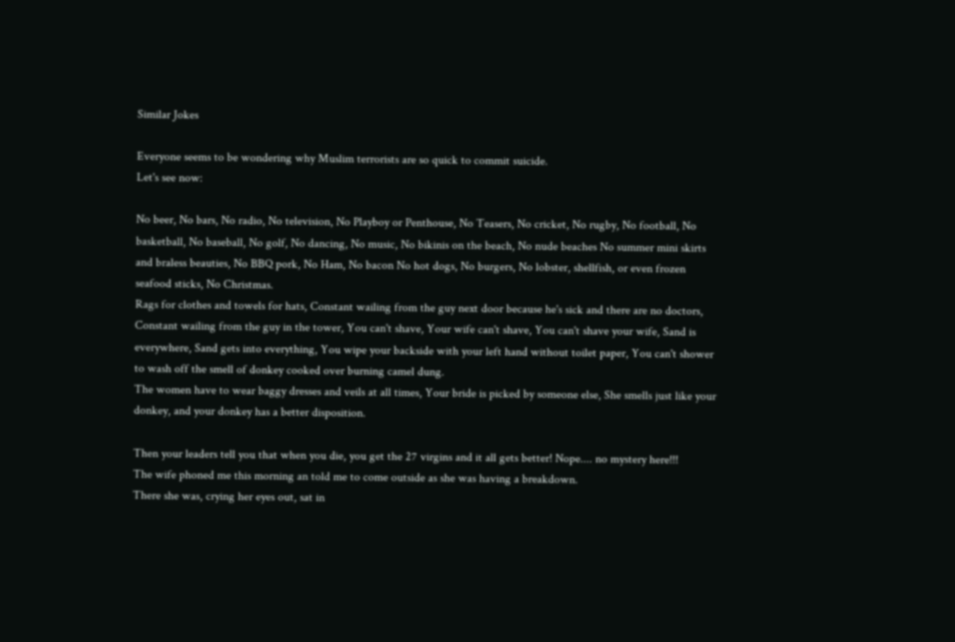Similar Jokes

Everyone seems to be wondering why Muslim terrorists are so quick to commit suicide.
Let's see now:

No beer, No bars, No radio, No television, No Playboy or Penthouse, No Teasers, No cricket, No rugby, No football, No basketball, No baseball, No golf, No dancing, No music, No bikinis on the beach, No nude beaches No summer mini skirts and braless beauties, No BBQ pork, No Ham, No bacon No hot dogs, No burgers, No lobster, shellfish, or even frozen seafood sticks, No Christmas.
Rags for clothes and towels for hats, Constant wailing from the guy next door because he's sick and there are no doctors, Constant wailing from the guy in the tower, You can't shave, Your wife can't shave, You can't shave your wife, Sand is everywhere, Sand gets into everything, You wipe your backside with your left hand without toilet paper, You can't shower to wash off the smell of donkey cooked over burning camel dung.
The women have to wear baggy dresses and veils at all times, Your bride is picked by someone else, She smells just like your donkey, and your donkey has a better disposition.

Then your leaders tell you that when you die, you get the 27 virgins and it all gets better! Nope.... no mystery here!!!
The wife phoned me this morning an told me to come outside as she was having a breakdown.
There she was, crying her eyes out, sat in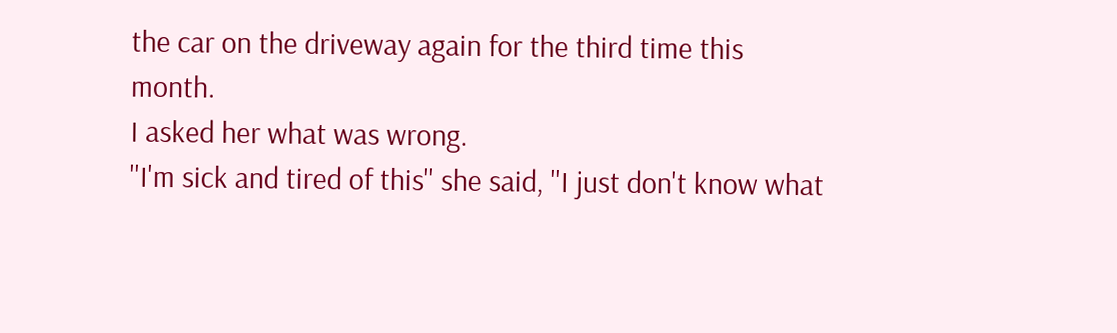the car on the driveway again for the third time this month.
I asked her what was wrong.
''I'm sick and tired of this'' she said, ''I just don't know what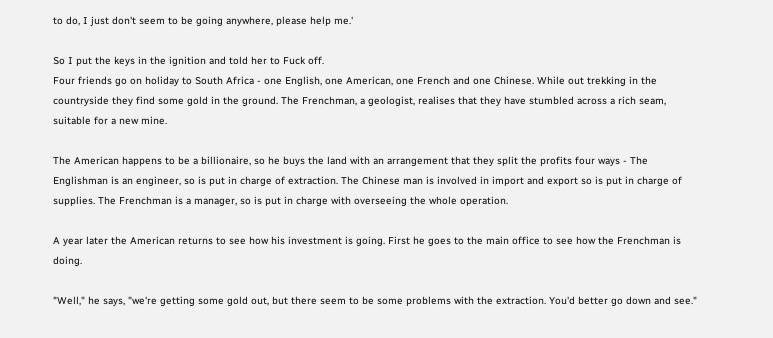to do, I just don't seem to be going anywhere, please help me.'

So I put the keys in the ignition and told her to Fuck off.
Four friends go on holiday to South Africa - one English, one American, one French and one Chinese. While out trekking in the countryside they find some gold in the ground. The Frenchman, a geologist, realises that they have stumbled across a rich seam, suitable for a new mine.

The American happens to be a billionaire, so he buys the land with an arrangement that they split the profits four ways - The Englishman is an engineer, so is put in charge of extraction. The Chinese man is involved in import and export so is put in charge of supplies. The Frenchman is a manager, so is put in charge with overseeing the whole operation.

A year later the American returns to see how his investment is going. First he goes to the main office to see how the Frenchman is doing.

"Well," he says, "we're getting some gold out, but there seem to be some problems with the extraction. You'd better go down and see."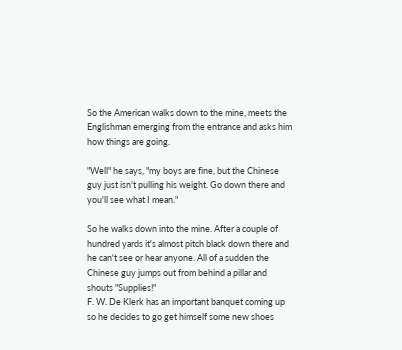So the American walks down to the mine, meets the Englishman emerging from the entrance and asks him how things are going.

"Well" he says, "my boys are fine, but the Chinese guy just isn't pulling his weight. Go down there and you'll see what I mean."

So he walks down into the mine. After a couple of hundred yards it's almost pitch black down there and he can't see or hear anyone. All of a sudden the Chinese guy jumps out from behind a pillar and shouts "Supplies!"
F. W. De Klerk has an important banquet coming up so he decides to go get himself some new shoes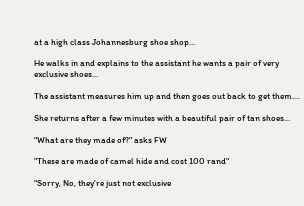at a high class Johannesburg shoe shop...

He walks in and explains to the assistant he wants a pair of very exclusive shoes...

The assistant measures him up and then goes out back to get them....

She returns after a few minutes with a beautiful pair of tan shoes...

"What are they made of?" asks FW

"These are made of camel hide and cost 100 rand"

"Sorry, No, they're just not exclusive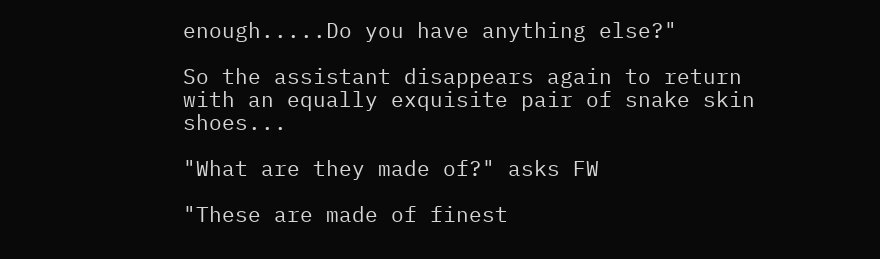enough.....Do you have anything else?"

So the assistant disappears again to return with an equally exquisite pair of snake skin shoes...

"What are they made of?" asks FW

"These are made of finest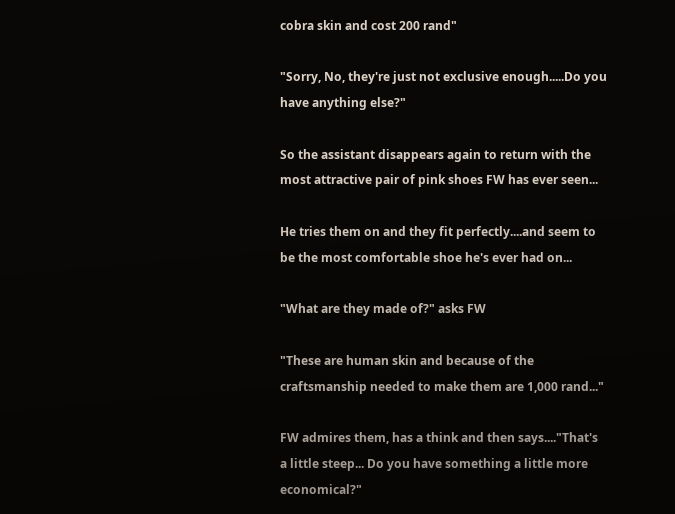cobra skin and cost 200 rand"

"Sorry, No, they're just not exclusive enough.....Do you have anything else?"

So the assistant disappears again to return with the most attractive pair of pink shoes FW has ever seen...

He tries them on and they fit perfectly....and seem to be the most comfortable shoe he's ever had on...

"What are they made of?" asks FW

"These are human skin and because of the craftsmanship needed to make them are 1,000 rand..."

FW admires them, has a think and then says...."That's a little steep... Do you have something a little more economical?"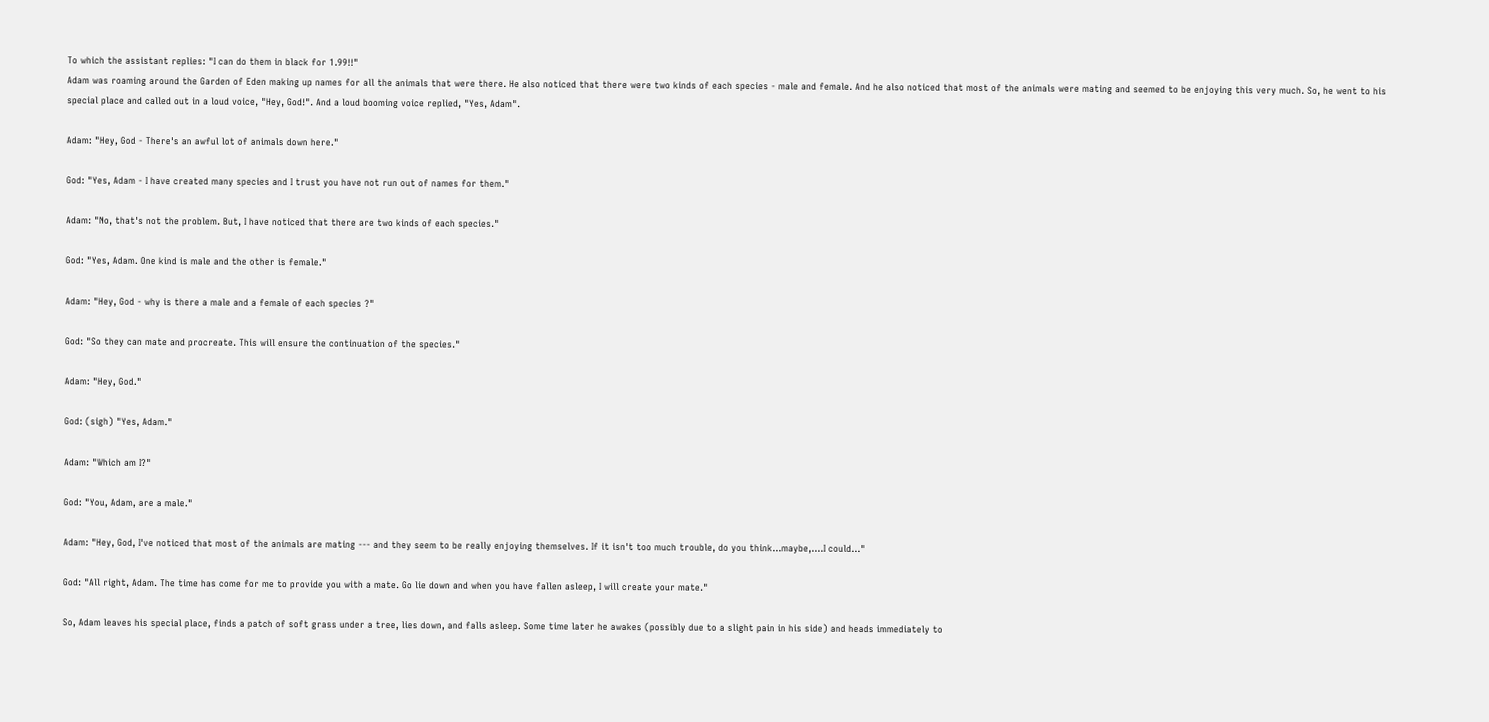To which the assistant replies: "I can do them in black for 1.99!!"
Adam was roaming around the Garden of Eden making up names for all the animals that were there. He also noticed that there were two kinds of each species - male and female. And he also noticed that most of the animals were mating and seemed to be enjoying this very much. So, he went to his special place and called out in a loud voice, "Hey, God!". And a loud booming voice replied, "Yes, Adam".

Adam: "Hey, God - There's an awful lot of animals down here."

God: "Yes, Adam - I have created many species and I trust you have not run out of names for them."

Adam: "No, that's not the problem. But, I have noticed that there are two kinds of each species."

God: "Yes, Adam. One kind is male and the other is female."

Adam: "Hey, God - why is there a male and a female of each species ?"

God: "So they can mate and procreate. This will ensure the continuation of the species."

Adam: "Hey, God."

God: (sigh) "Yes, Adam."

Adam: "Which am I?"

God: "You, Adam, are a male."

Adam: "Hey, God, I've noticed that most of the animals are mating --- and they seem to be really enjoying themselves. If it isn't too much trouble, do you think...maybe,....I could..."

God: "All right, Adam. The time has come for me to provide you with a mate. Go lie down and when you have fallen asleep, I will create your mate."

So, Adam leaves his special place, finds a patch of soft grass under a tree, lies down, and falls asleep. Some time later he awakes (possibly due to a slight pain in his side) and heads immediately to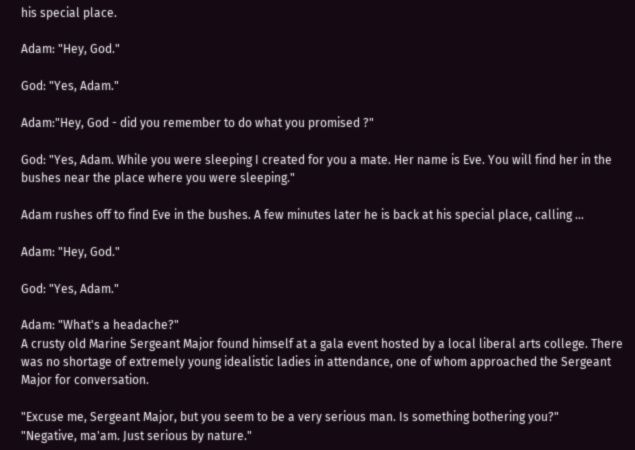his special place.

Adam: "Hey, God."

God: "Yes, Adam."

Adam:"Hey, God - did you remember to do what you promised ?"

God: "Yes, Adam. While you were sleeping I created for you a mate. Her name is Eve. You will find her in the bushes near the place where you were sleeping."

Adam rushes off to find Eve in the bushes. A few minutes later he is back at his special place, calling ...

Adam: "Hey, God."

God: "Yes, Adam."

Adam: "What's a headache?"
A crusty old Marine Sergeant Major found himself at a gala event hosted by a local liberal arts college. There was no shortage of extremely young idealistic ladies in attendance, one of whom approached the Sergeant Major for conversation.

"Excuse me, Sergeant Major, but you seem to be a very serious man. Is something bothering you?"
"Negative, ma'am. Just serious by nature."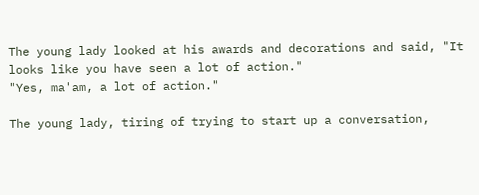The young lady looked at his awards and decorations and said, "It looks like you have seen a lot of action."
"Yes, ma'am, a lot of action."

The young lady, tiring of trying to start up a conversation,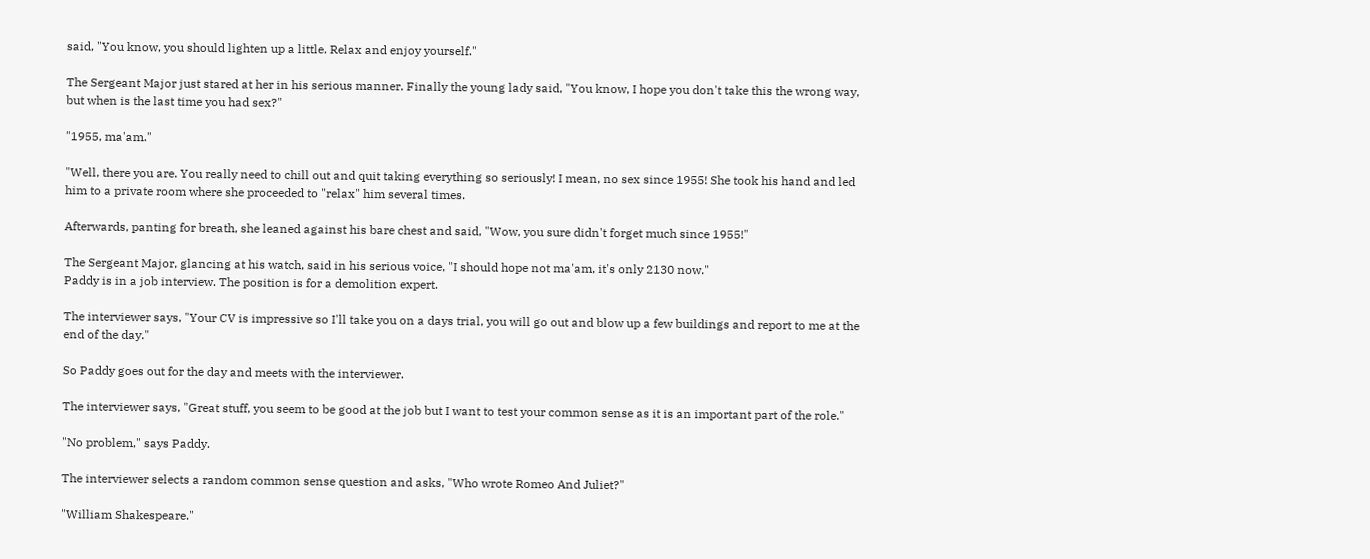said, "You know, you should lighten up a little. Relax and enjoy yourself."

The Sergeant Major just stared at her in his serious manner. Finally the young lady said, "You know, I hope you don't take this the wrong way, but when is the last time you had sex?"

"1955, ma'am."

"Well, there you are. You really need to chill out and quit taking everything so seriously! I mean, no sex since 1955! She took his hand and led him to a private room where she proceeded to "relax" him several times.

Afterwards, panting for breath, she leaned against his bare chest and said, "Wow, you sure didn't forget much since 1955!"

The Sergeant Major, glancing at his watch, said in his serious voice, "I should hope not ma'am, it's only 2130 now."
Paddy is in a job interview. The position is for a demolition expert.

The interviewer says, "Your CV is impressive so I'll take you on a days trial, you will go out and blow up a few buildings and report to me at the end of the day."

So Paddy goes out for the day and meets with the interviewer.

The interviewer says, "Great stuff, you seem to be good at the job but I want to test your common sense as it is an important part of the role."

"No problem," says Paddy.

The interviewer selects a random common sense question and asks, "Who wrote Romeo And Juliet?"

"William Shakespeare."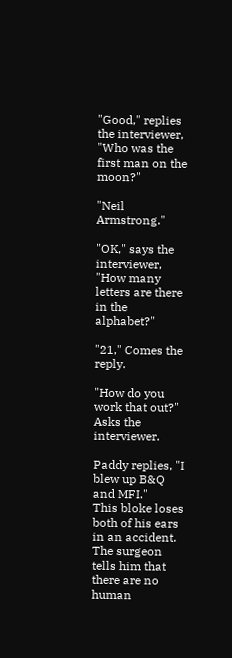"Good," replies the interviewer, "Who was the first man on the moon?"

"Neil Armstrong."

"OK," says the interviewer, "How many letters are there in the alphabet?"

"21," Comes the reply.

"How do you work that out?" Asks the interviewer.

Paddy replies, "I blew up B&Q and MFI."
This bloke loses both of his ears in an accident. The surgeon tells him that there are no human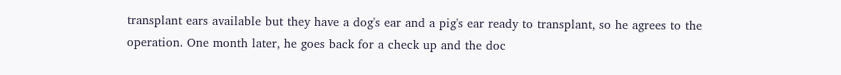transplant ears available but they have a dog's ear and a pig's ear ready to transplant, so he agrees to the operation. One month later, he goes back for a check up and the doc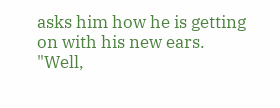asks him how he is getting on with his new ears.
"Well,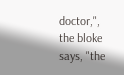doctor,", the bloke says, "the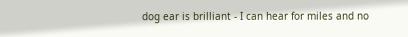dog ear is brilliant - I can hear for miles and no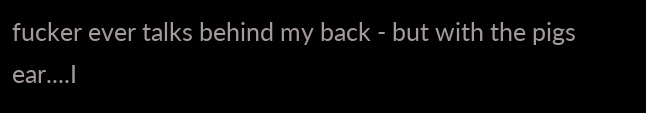fucker ever talks behind my back - but with the pigs ear....I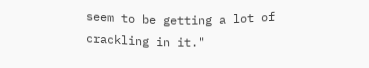seem to be getting a lot of crackling in it."